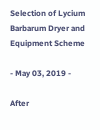Selection of Lycium Barbarum Dryer and Equipment Scheme

- May 03, 2019 -

After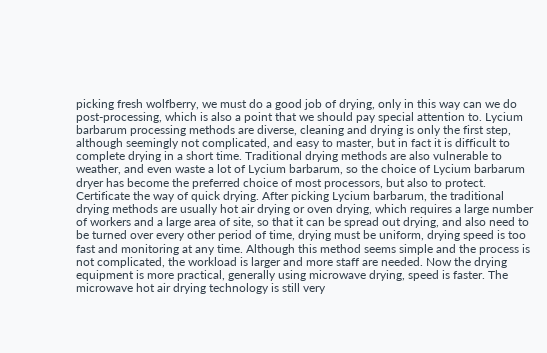picking fresh wolfberry, we must do a good job of drying, only in this way can we do post-processing, which is also a point that we should pay special attention to. Lycium barbarum processing methods are diverse, cleaning and drying is only the first step, although seemingly not complicated, and easy to master, but in fact it is difficult to complete drying in a short time. Traditional drying methods are also vulnerable to weather, and even waste a lot of Lycium barbarum, so the choice of Lycium barbarum dryer has become the preferred choice of most processors, but also to protect. Certificate the way of quick drying. After picking Lycium barbarum, the traditional drying methods are usually hot air drying or oven drying, which requires a large number of workers and a large area of site, so that it can be spread out drying, and also need to be turned over every other period of time, drying must be uniform, drying speed is too fast and monitoring at any time. Although this method seems simple and the process is not complicated, the workload is larger and more staff are needed. Now the drying equipment is more practical, generally using microwave drying, speed is faster. The microwave hot air drying technology is still very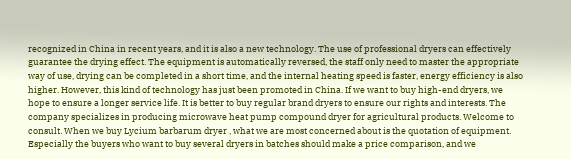recognized in China in recent years, and it is also a new technology. The use of professional dryers can effectively guarantee the drying effect. The equipment is automatically reversed, the staff only need to master the appropriate way of use, drying can be completed in a short time, and the internal heating speed is faster, energy efficiency is also higher. However, this kind of technology has just been promoted in China. If we want to buy high-end dryers, we hope to ensure a longer service life. It is better to buy regular brand dryers to ensure our rights and interests. The company specializes in producing microwave heat pump compound dryer for agricultural products. Welcome to consult. When we buy Lycium barbarum dryer , what we are most concerned about is the quotation of equipment. Especially the buyers who want to buy several dryers in batches should make a price comparison, and we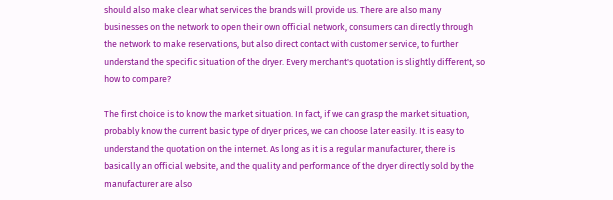should also make clear what services the brands will provide us. There are also many businesses on the network to open their own official network, consumers can directly through the network to make reservations, but also direct contact with customer service, to further understand the specific situation of the dryer. Every merchant's quotation is slightly different, so how to compare?

The first choice is to know the market situation. In fact, if we can grasp the market situation, probably know the current basic type of dryer prices, we can choose later easily. It is easy to understand the quotation on the internet. As long as it is a regular manufacturer, there is basically an official website, and the quality and performance of the dryer directly sold by the manufacturer are also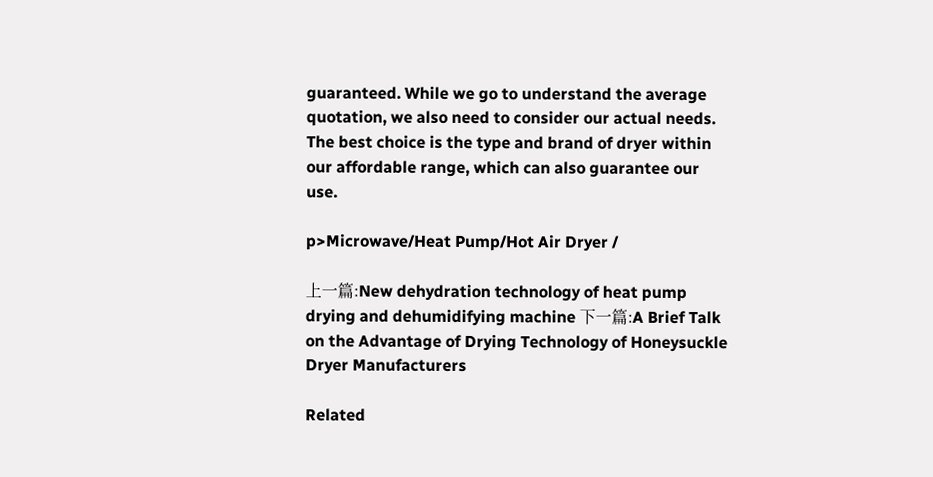guaranteed. While we go to understand the average quotation, we also need to consider our actual needs. The best choice is the type and brand of dryer within our affordable range, which can also guarantee our use.

p>Microwave/Heat Pump/Hot Air Dryer /

上一篇:New dehydration technology of heat pump drying and dehumidifying machine 下一篇:A Brief Talk on the Advantage of Drying Technology of Honeysuckle Dryer Manufacturers

Related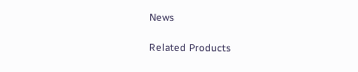News

Related Products